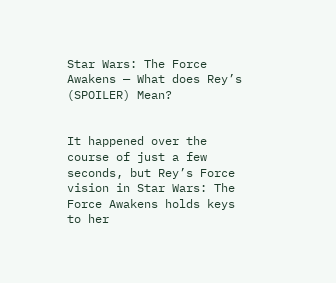Star Wars: The Force Awakens — What does Rey’s (SPOILER) Mean?


It happened over the course of just a few seconds, but Rey’s Force vision in Star Wars: The Force Awakens holds keys to her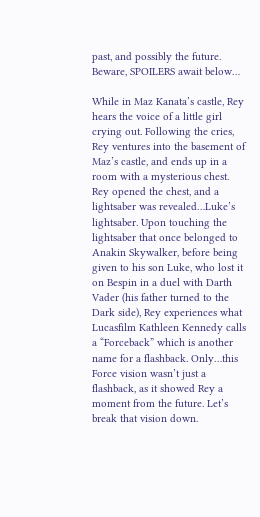past, and possibly the future. Beware, SPOILERS await below…

While in Maz Kanata’s castle, Rey hears the voice of a little girl crying out. Following the cries, Rey ventures into the basement of Maz’s castle, and ends up in a room with a mysterious chest. Rey opened the chest, and a lightsaber was revealed…Luke’s lightsaber. Upon touching the lightsaber that once belonged to Anakin Skywalker, before being given to his son Luke, who lost it on Bespin in a duel with Darth Vader (his father turned to the Dark side), Rey experiences what Lucasfilm Kathleen Kennedy calls a “Forceback” which is another name for a flashback. Only…this Force vision wasn’t just a flashback, as it showed Rey a moment from the future. Let’s break that vision down.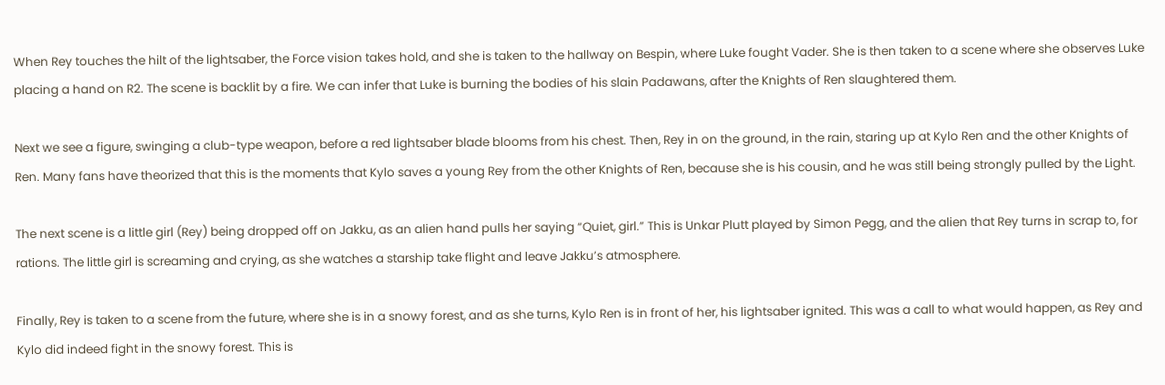When Rey touches the hilt of the lightsaber, the Force vision takes hold, and she is taken to the hallway on Bespin, where Luke fought Vader. She is then taken to a scene where she observes Luke placing a hand on R2. The scene is backlit by a fire. We can infer that Luke is burning the bodies of his slain Padawans, after the Knights of Ren slaughtered them.

Next we see a figure, swinging a club-type weapon, before a red lightsaber blade blooms from his chest. Then, Rey in on the ground, in the rain, staring up at Kylo Ren and the other Knights of Ren. Many fans have theorized that this is the moments that Kylo saves a young Rey from the other Knights of Ren, because she is his cousin, and he was still being strongly pulled by the Light.

The next scene is a little girl (Rey) being dropped off on Jakku, as an alien hand pulls her saying “Quiet, girl.” This is Unkar Plutt played by Simon Pegg, and the alien that Rey turns in scrap to, for rations. The little girl is screaming and crying, as she watches a starship take flight and leave Jakku’s atmosphere.

Finally, Rey is taken to a scene from the future, where she is in a snowy forest, and as she turns, Kylo Ren is in front of her, his lightsaber ignited. This was a call to what would happen, as Rey and Kylo did indeed fight in the snowy forest. This is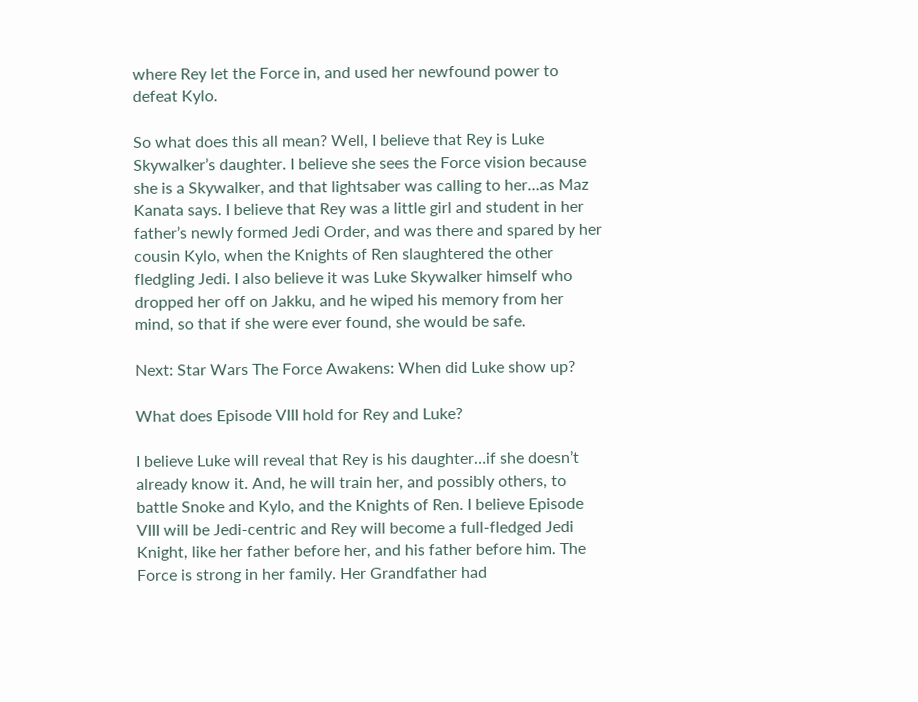where Rey let the Force in, and used her newfound power to defeat Kylo.

So what does this all mean? Well, I believe that Rey is Luke Skywalker’s daughter. I believe she sees the Force vision because she is a Skywalker, and that lightsaber was calling to her…as Maz Kanata says. I believe that Rey was a little girl and student in her father’s newly formed Jedi Order, and was there and spared by her cousin Kylo, when the Knights of Ren slaughtered the other fledgling Jedi. I also believe it was Luke Skywalker himself who dropped her off on Jakku, and he wiped his memory from her mind, so that if she were ever found, she would be safe.

Next: Star Wars The Force Awakens: When did Luke show up?

What does Episode VIII hold for Rey and Luke?

I believe Luke will reveal that Rey is his daughter…if she doesn’t already know it. And, he will train her, and possibly others, to battle Snoke and Kylo, and the Knights of Ren. I believe Episode VIII will be Jedi-centric and Rey will become a full-fledged Jedi Knight, like her father before her, and his father before him. The Force is strong in her family. Her Grandfather had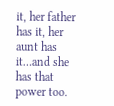it, her father has it, her aunt has it…and she has that power too.